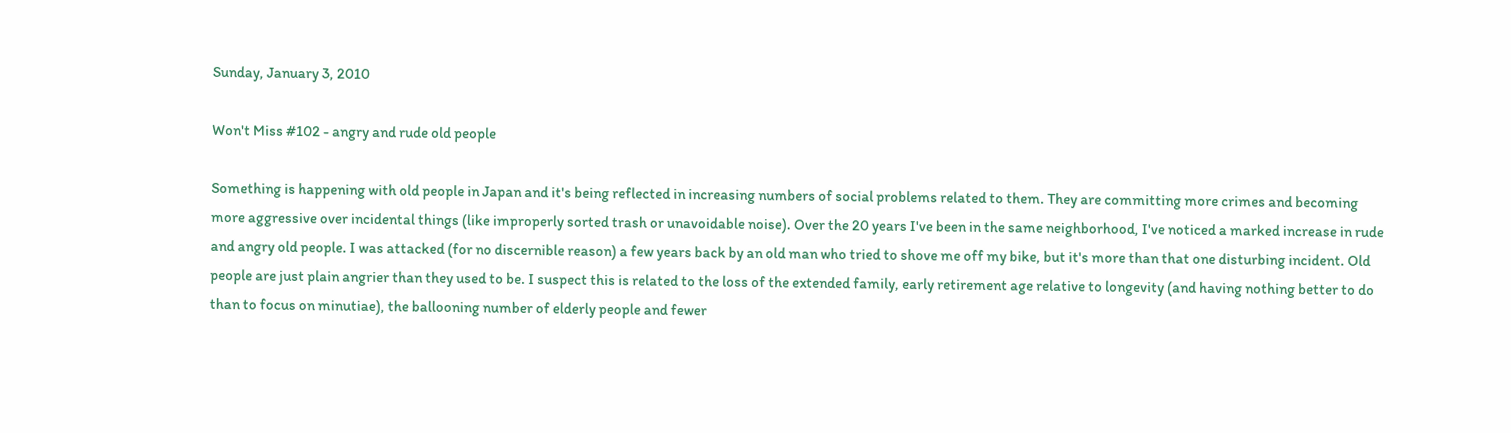Sunday, January 3, 2010

Won't Miss #102 - angry and rude old people

Something is happening with old people in Japan and it's being reflected in increasing numbers of social problems related to them. They are committing more crimes and becoming more aggressive over incidental things (like improperly sorted trash or unavoidable noise). Over the 20 years I've been in the same neighborhood, I've noticed a marked increase in rude and angry old people. I was attacked (for no discernible reason) a few years back by an old man who tried to shove me off my bike, but it's more than that one disturbing incident. Old people are just plain angrier than they used to be. I suspect this is related to the loss of the extended family, early retirement age relative to longevity (and having nothing better to do than to focus on minutiae), the ballooning number of elderly people and fewer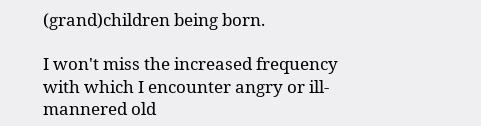(grand)children being born.

I won't miss the increased frequency with which I encounter angry or ill-mannered old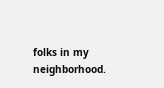folks in my neighborhood.